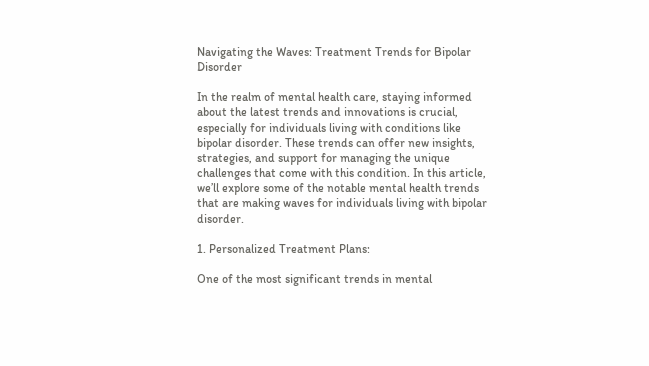Navigating the Waves: Treatment Trends for Bipolar Disorder

In the realm of mental health care, staying informed about the latest trends and innovations is crucial, especially for individuals living with conditions like bipolar disorder. These trends can offer new insights, strategies, and support for managing the unique challenges that come with this condition. In this article, we’ll explore some of the notable mental health trends that are making waves for individuals living with bipolar disorder.

1. Personalized Treatment Plans:

One of the most significant trends in mental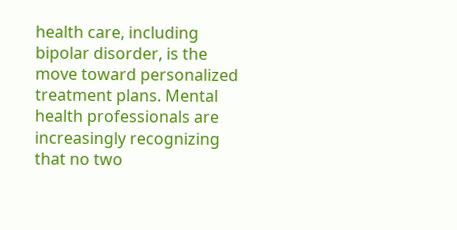health care, including bipolar disorder, is the move toward personalized treatment plans. Mental health professionals are increasingly recognizing that no two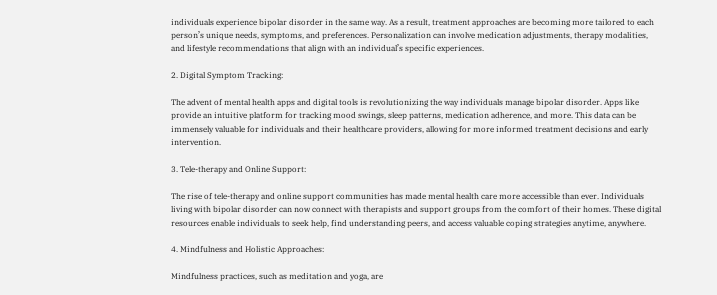individuals experience bipolar disorder in the same way. As a result, treatment approaches are becoming more tailored to each person’s unique needs, symptoms, and preferences. Personalization can involve medication adjustments, therapy modalities, and lifestyle recommendations that align with an individual’s specific experiences.

2. Digital Symptom Tracking:

The advent of mental health apps and digital tools is revolutionizing the way individuals manage bipolar disorder. Apps like provide an intuitive platform for tracking mood swings, sleep patterns, medication adherence, and more. This data can be immensely valuable for individuals and their healthcare providers, allowing for more informed treatment decisions and early intervention.

3. Tele-therapy and Online Support:

The rise of tele-therapy and online support communities has made mental health care more accessible than ever. Individuals living with bipolar disorder can now connect with therapists and support groups from the comfort of their homes. These digital resources enable individuals to seek help, find understanding peers, and access valuable coping strategies anytime, anywhere.

4. Mindfulness and Holistic Approaches:

Mindfulness practices, such as meditation and yoga, are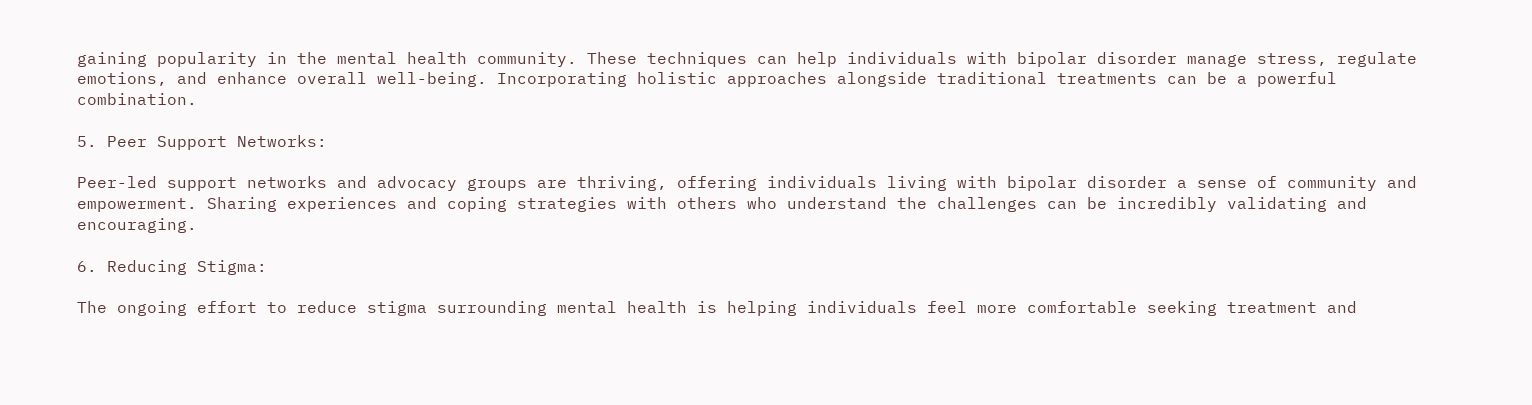gaining popularity in the mental health community. These techniques can help individuals with bipolar disorder manage stress, regulate emotions, and enhance overall well-being. Incorporating holistic approaches alongside traditional treatments can be a powerful combination.

5. Peer Support Networks:

Peer-led support networks and advocacy groups are thriving, offering individuals living with bipolar disorder a sense of community and empowerment. Sharing experiences and coping strategies with others who understand the challenges can be incredibly validating and encouraging.

6. Reducing Stigma:

The ongoing effort to reduce stigma surrounding mental health is helping individuals feel more comfortable seeking treatment and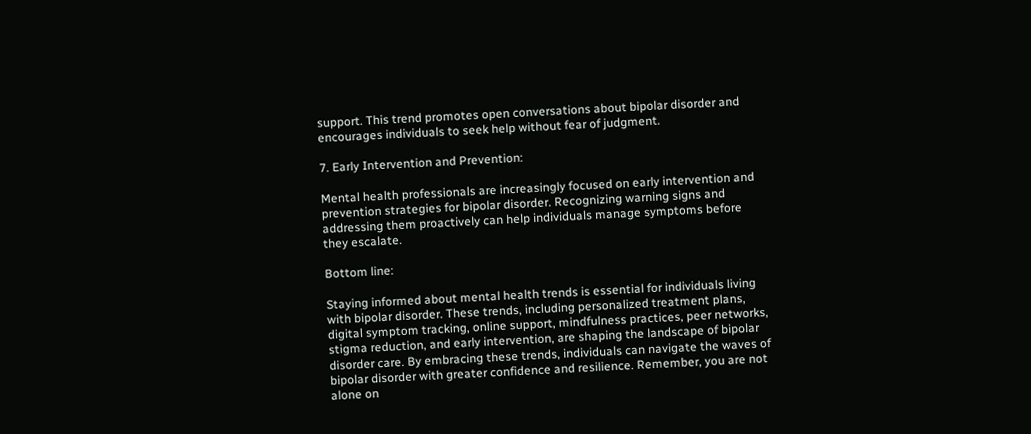support. This trend promotes open conversations about bipolar disorder and encourages individuals to seek help without fear of judgment.

7. Early Intervention and Prevention:

Mental health professionals are increasingly focused on early intervention and prevention strategies for bipolar disorder. Recognizing warning signs and addressing them proactively can help individuals manage symptoms before they escalate.

Bottom line:

Staying informed about mental health trends is essential for individuals living with bipolar disorder. These trends, including personalized treatment plans, digital symptom tracking, online support, mindfulness practices, peer networks, stigma reduction, and early intervention, are shaping the landscape of bipolar disorder care. By embracing these trends, individuals can navigate the waves of bipolar disorder with greater confidence and resilience. Remember, you are not alone on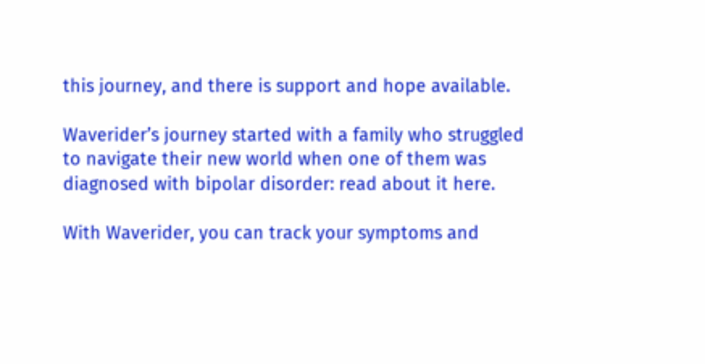this journey, and there is support and hope available.

Waverider’s journey started with a family who struggled to navigate their new world when one of them was diagnosed with bipolar disorder: read about it here.

With Waverider, you can track your symptoms and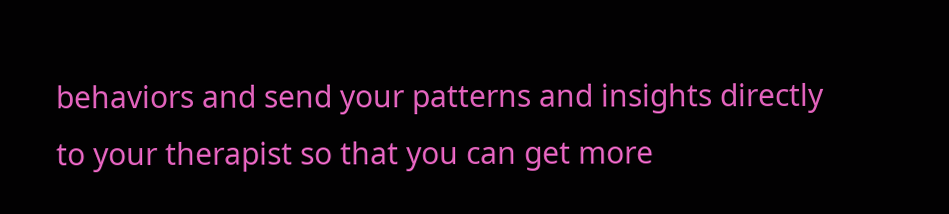behaviors and send your patterns and insights directly to your therapist so that you can get more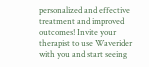personalized and effective treatment and improved outcomes! Invite your therapist to use Waverider with you and start seeing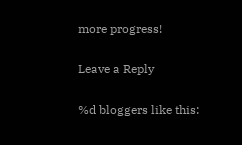more progress!

Leave a Reply

%d bloggers like this: